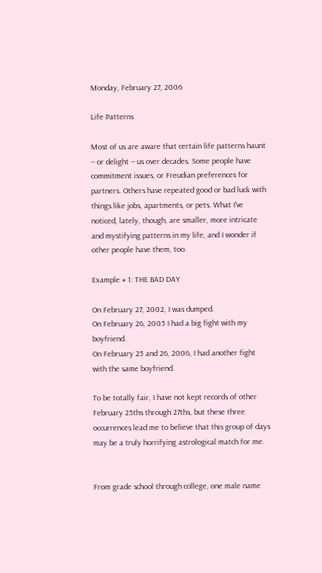Monday, February 27, 2006

Life Patterns

Most of us are aware that certain life patterns haunt -- or delight -- us over decades. Some people have commitment issues, or Freudian preferences for partners. Others have repeated good or bad luck with things like jobs, apartments, or pets. What I've noticed, lately, though, are smaller, more intricate and mystifying patterns in my life, and I wonder if other people have them, too.

Example # 1: THE BAD DAY

On February 27, 2002, I was dumped.
On February 26, 2005 I had a big fight with my boyfriend.
On February 25 and 26, 2006, I had another fight with the same boyfriend.

To be totally fair, I have not kept records of other February 25ths through 27ths, but these three occurrences lead me to believe that this group of days may be a truly horrifying astrological match for me.


From grade school through college, one male name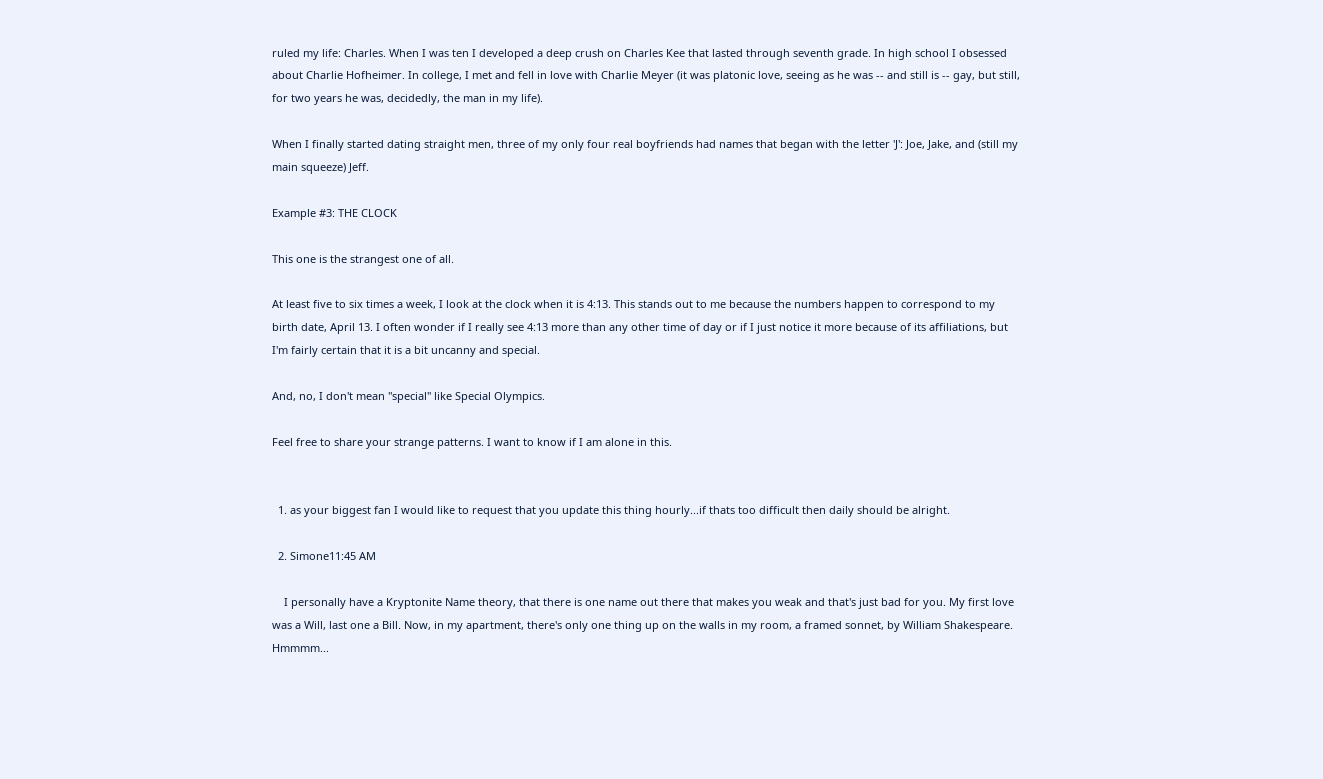ruled my life: Charles. When I was ten I developed a deep crush on Charles Kee that lasted through seventh grade. In high school I obsessed about Charlie Hofheimer. In college, I met and fell in love with Charlie Meyer (it was platonic love, seeing as he was -- and still is -- gay, but still, for two years he was, decidedly, the man in my life).

When I finally started dating straight men, three of my only four real boyfriends had names that began with the letter 'J': Joe, Jake, and (still my main squeeze) Jeff.

Example #3: THE CLOCK

This one is the strangest one of all.

At least five to six times a week, I look at the clock when it is 4:13. This stands out to me because the numbers happen to correspond to my birth date, April 13. I often wonder if I really see 4:13 more than any other time of day or if I just notice it more because of its affiliations, but I'm fairly certain that it is a bit uncanny and special.

And, no, I don't mean "special" like Special Olympics.

Feel free to share your strange patterns. I want to know if I am alone in this.


  1. as your biggest fan I would like to request that you update this thing hourly...if thats too difficult then daily should be alright.

  2. Simone11:45 AM

    I personally have a Kryptonite Name theory, that there is one name out there that makes you weak and that's just bad for you. My first love was a Will, last one a Bill. Now, in my apartment, there's only one thing up on the walls in my room, a framed sonnet, by William Shakespeare. Hmmmm...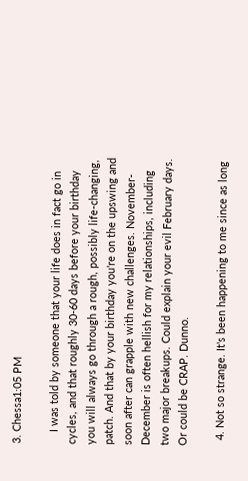3. Chessa1:05 PM

    I was told by someone that your life does in fact go in cycles, and that roughly 30-60 days before your birthday you will always go through a rough, possibly life-changing, patch. And that by your birthday you're on the upswing and soon after can grapple with new challenges. November-December is often hellish for my relationships, including two major breakups. Could explain your evil February days. Or could be CRAP. Dunno.

  4. Not so strange. It's been happening to me since as long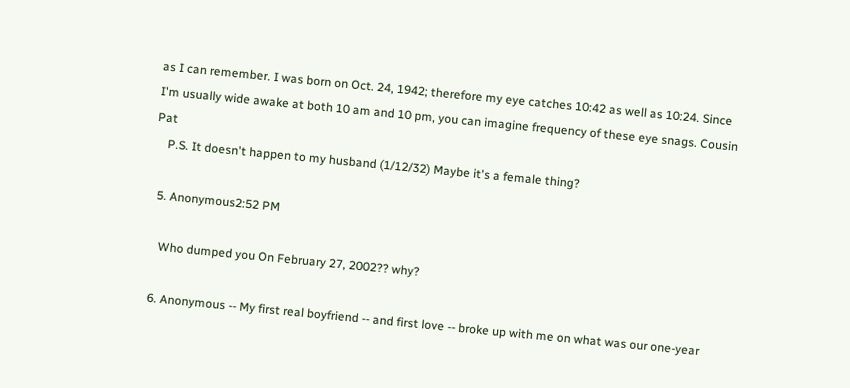as I can remember. I was born on Oct. 24, 1942; therefore my eye catches 10:42 as well as 10:24. Since I'm usually wide awake at both 10 am and 10 pm, you can imagine frequency of these eye snags. Cousin Pat
    P.S. It doesn't happen to my husband (1/12/32) Maybe it's a female thing?

  5. Anonymous2:52 PM

    Who dumped you On February 27, 2002?? why?

  6. Anonymous -- My first real boyfriend -- and first love -- broke up with me on what was our one-year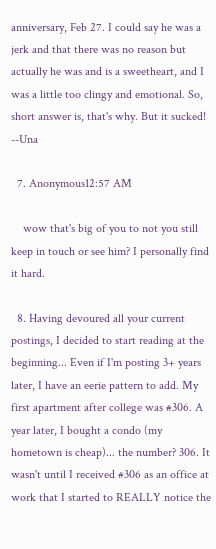anniversary, Feb 27. I could say he was a jerk and that there was no reason but actually he was and is a sweetheart, and I was a little too clingy and emotional. So, short answer is, that's why. But it sucked! --Una

  7. Anonymous12:57 AM

    wow that's big of you to not you still keep in touch or see him? I personally find it hard.

  8. Having devoured all your current postings, I decided to start reading at the beginning... Even if I'm posting 3+ years later, I have an eerie pattern to add. My first apartment after college was #306. A year later, I bought a condo (my hometown is cheap)... the number? 306. It wasn't until I received #306 as an office at work that I started to REALLY notice the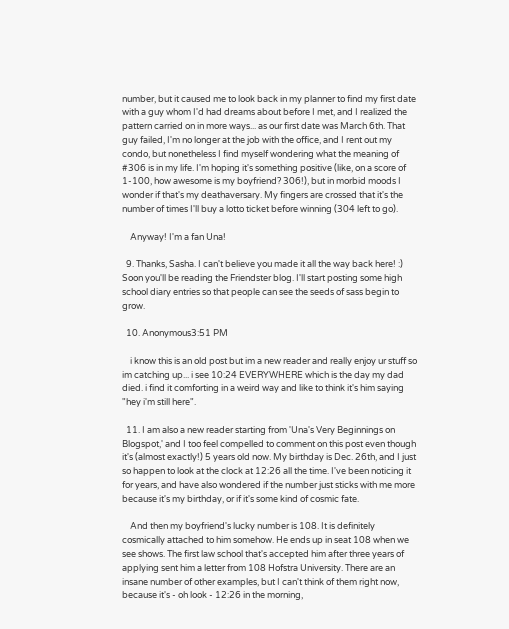number, but it caused me to look back in my planner to find my first date with a guy whom I'd had dreams about before I met, and I realized the pattern carried on in more ways... as our first date was March 6th. That guy failed, I'm no longer at the job with the office, and I rent out my condo, but nonetheless I find myself wondering what the meaning of #306 is in my life. I'm hoping it's something positive (like, on a score of 1-100, how awesome is my boyfriend? 306!), but in morbid moods I wonder if that's my deathaversary. My fingers are crossed that it's the number of times I'll buy a lotto ticket before winning (304 left to go).

    Anyway! I'm a fan Una!

  9. Thanks, Sasha. I can't believe you made it all the way back here! :) Soon you'll be reading the Friendster blog. I'll start posting some high school diary entries so that people can see the seeds of sass begin to grow.

  10. Anonymous3:51 PM

    i know this is an old post but im a new reader and really enjoy ur stuff so im catching up... i see 10:24 EVERYWHERE which is the day my dad died. i find it comforting in a weird way and like to think it's him saying "hey i'm still here".

  11. I am also a new reader starting from 'Una's Very Beginnings on Blogspot,' and I too feel compelled to comment on this post even though it's (almost exactly!) 5 years old now. My birthday is Dec. 26th, and I just so happen to look at the clock at 12:26 all the time. I've been noticing it for years, and have also wondered if the number just sticks with me more because it's my birthday, or if it's some kind of cosmic fate.

    And then my boyfriend's lucky number is 108. It is definitely cosmically attached to him somehow. He ends up in seat 108 when we see shows. The first law school that's accepted him after three years of applying sent him a letter from 108 Hofstra University. There are an insane number of other examples, but I can't think of them right now, because it's - oh look - 12:26 in the morning,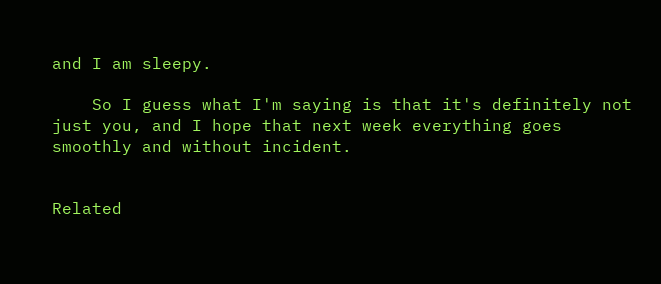and I am sleepy.

    So I guess what I'm saying is that it's definitely not just you, and I hope that next week everything goes smoothly and without incident.


Related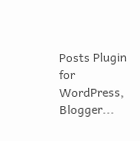Posts Plugin for WordPress, Blogger...